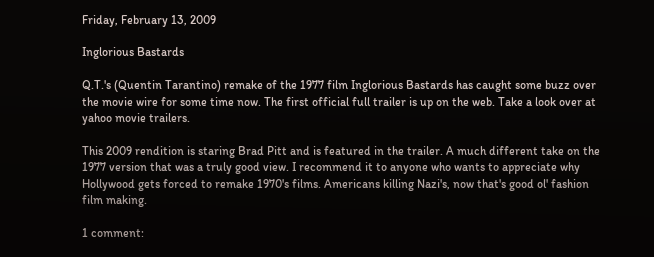Friday, February 13, 2009

Inglorious Bastards

Q.T.'s (Quentin Tarantino) remake of the 1977 film Inglorious Bastards has caught some buzz over the movie wire for some time now. The first official full trailer is up on the web. Take a look over at yahoo movie trailers.

This 2009 rendition is staring Brad Pitt and is featured in the trailer. A much different take on the 1977 version that was a truly good view. I recommend it to anyone who wants to appreciate why Hollywood gets forced to remake 1970's films. Americans killing Nazi's, now that's good ol' fashion film making.

1 comment: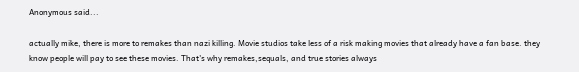Anonymous said...

actually mike, there is more to remakes than nazi killing. Movie studios take less of a risk making movies that already have a fan base. they know people will pay to see these movies. That's why remakes,sequals, and true stories always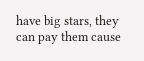have big stars, they can pay them cause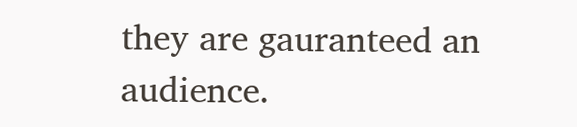they are gauranteed an audience.